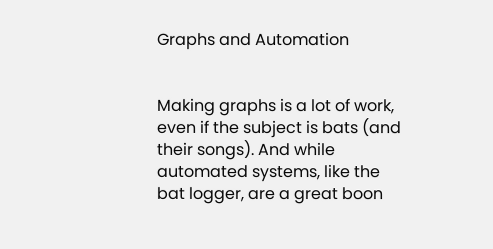Graphs and Automation


Making graphs is a lot of work, even if the subject is bats (and their songs). And while automated systems, like the bat logger, are a great boon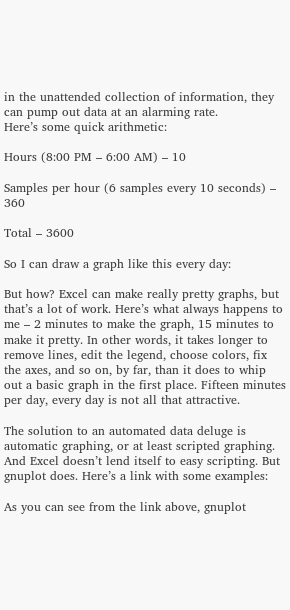in the unattended collection of information, they can pump out data at an alarming rate.
Here’s some quick arithmetic:

Hours (8:00 PM – 6:00 AM) – 10

Samples per hour (6 samples every 10 seconds) – 360

Total – 3600

So I can draw a graph like this every day:

But how? Excel can make really pretty graphs, but that’s a lot of work. Here’s what always happens to me – 2 minutes to make the graph, 15 minutes to make it pretty. In other words, it takes longer to remove lines, edit the legend, choose colors, fix the axes, and so on, by far, than it does to whip out a basic graph in the first place. Fifteen minutes per day, every day is not all that attractive.

The solution to an automated data deluge is automatic graphing, or at least scripted graphing. And Excel doesn’t lend itself to easy scripting. But gnuplot does. Here’s a link with some examples:

As you can see from the link above, gnuplot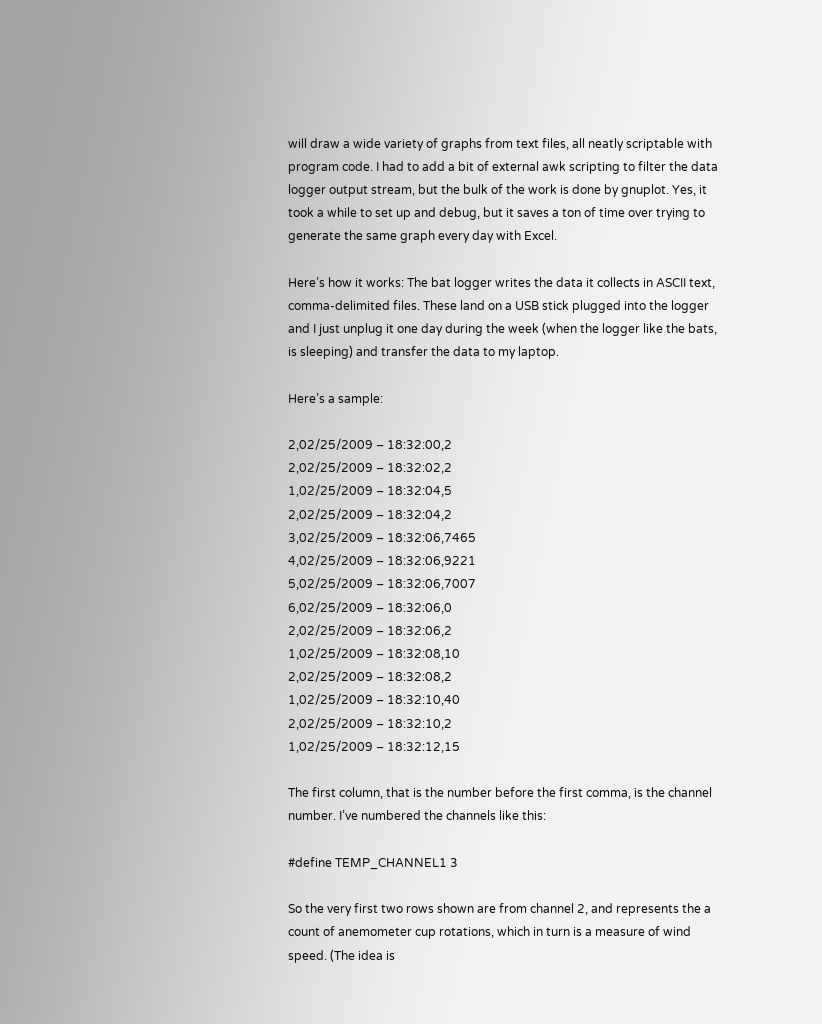will draw a wide variety of graphs from text files, all neatly scriptable with program code. I had to add a bit of external awk scripting to filter the data logger output stream, but the bulk of the work is done by gnuplot. Yes, it took a while to set up and debug, but it saves a ton of time over trying to generate the same graph every day with Excel.

Here’s how it works: The bat logger writes the data it collects in ASCII text, comma-delimited files. These land on a USB stick plugged into the logger and I just unplug it one day during the week (when the logger like the bats, is sleeping) and transfer the data to my laptop.

Here’s a sample:

2,02/25/2009 – 18:32:00,2
2,02/25/2009 – 18:32:02,2
1,02/25/2009 – 18:32:04,5
2,02/25/2009 – 18:32:04,2
3,02/25/2009 – 18:32:06,7465
4,02/25/2009 – 18:32:06,9221
5,02/25/2009 – 18:32:06,7007
6,02/25/2009 – 18:32:06,0
2,02/25/2009 – 18:32:06,2
1,02/25/2009 – 18:32:08,10
2,02/25/2009 – 18:32:08,2
1,02/25/2009 – 18:32:10,40
2,02/25/2009 – 18:32:10,2
1,02/25/2009 – 18:32:12,15

The first column, that is the number before the first comma, is the channel number. I’ve numbered the channels like this:

#define TEMP_CHANNEL1 3

So the very first two rows shown are from channel 2, and represents the a count of anemometer cup rotations, which in turn is a measure of wind speed. (The idea is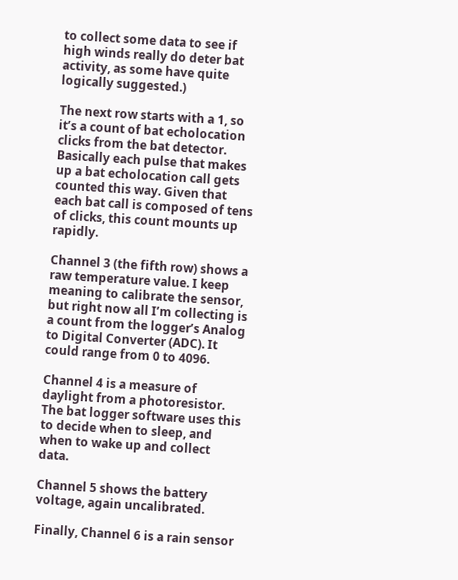to collect some data to see if high winds really do deter bat activity, as some have quite logically suggested.)

The next row starts with a 1, so it’s a count of bat echolocation clicks from the bat detector. Basically each pulse that makes up a bat echolocation call gets counted this way. Given that each bat call is composed of tens of clicks, this count mounts up rapidly.

Channel 3 (the fifth row) shows a raw temperature value. I keep meaning to calibrate the sensor, but right now all I’m collecting is a count from the logger’s Analog to Digital Converter (ADC). It could range from 0 to 4096.

Channel 4 is a measure of daylight from a photoresistor. The bat logger software uses this to decide when to sleep, and when to wake up and collect data.

Channel 5 shows the battery voltage, again uncalibrated.

Finally, Channel 6 is a rain sensor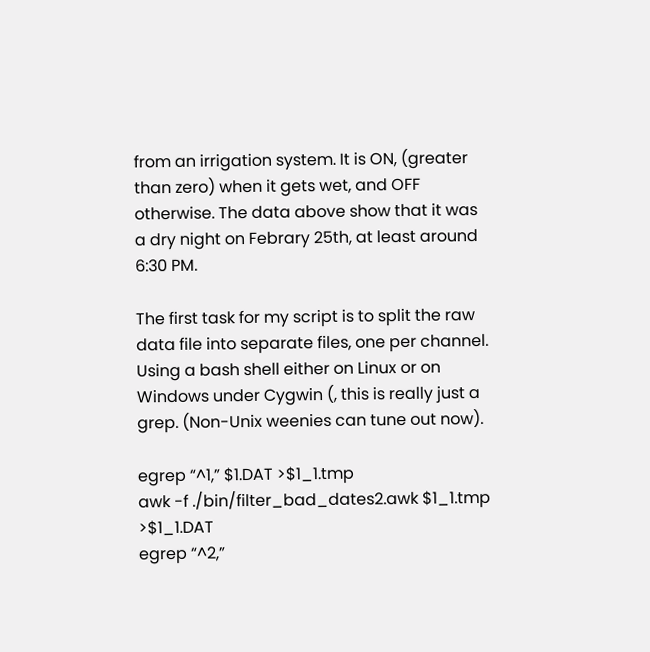from an irrigation system. It is ON, (greater than zero) when it gets wet, and OFF otherwise. The data above show that it was a dry night on Febrary 25th, at least around 6:30 PM.

The first task for my script is to split the raw data file into separate files, one per channel. Using a bash shell either on Linux or on Windows under Cygwin (, this is really just a grep. (Non-Unix weenies can tune out now).

egrep “^1,” $1.DAT >$1_1.tmp
awk -f ./bin/filter_bad_dates2.awk $1_1.tmp >$1_1.DAT
egrep “^2,”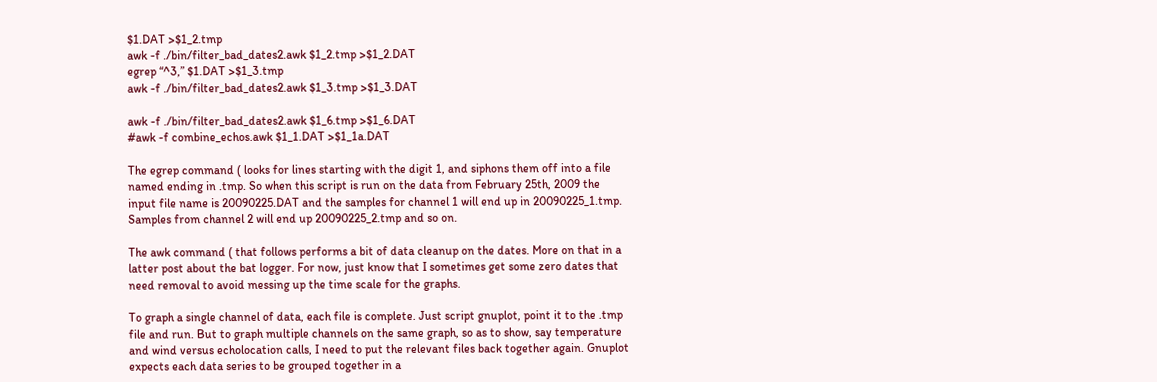$1.DAT >$1_2.tmp
awk -f ./bin/filter_bad_dates2.awk $1_2.tmp >$1_2.DAT
egrep “^3,” $1.DAT >$1_3.tmp
awk -f ./bin/filter_bad_dates2.awk $1_3.tmp >$1_3.DAT

awk -f ./bin/filter_bad_dates2.awk $1_6.tmp >$1_6.DAT
#awk -f combine_echos.awk $1_1.DAT >$1_1a.DAT

The egrep command ( looks for lines starting with the digit 1, and siphons them off into a file named ending in .tmp. So when this script is run on the data from February 25th, 2009 the input file name is 20090225.DAT and the samples for channel 1 will end up in 20090225_1.tmp. Samples from channel 2 will end up 20090225_2.tmp and so on.

The awk command ( that follows performs a bit of data cleanup on the dates. More on that in a latter post about the bat logger. For now, just know that I sometimes get some zero dates that need removal to avoid messing up the time scale for the graphs.

To graph a single channel of data, each file is complete. Just script gnuplot, point it to the .tmp file and run. But to graph multiple channels on the same graph, so as to show, say temperature and wind versus echolocation calls, I need to put the relevant files back together again. Gnuplot expects each data series to be grouped together in a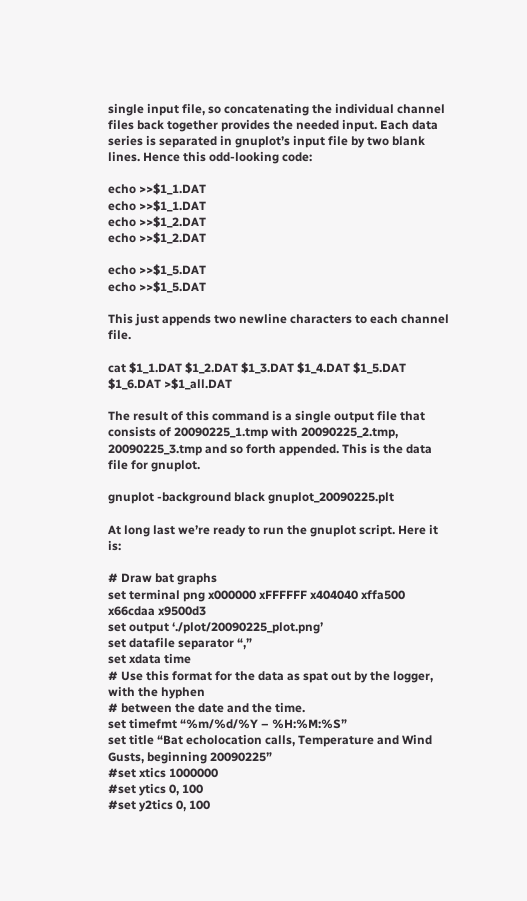single input file, so concatenating the individual channel files back together provides the needed input. Each data series is separated in gnuplot’s input file by two blank lines. Hence this odd-looking code:

echo >>$1_1.DAT
echo >>$1_1.DAT
echo >>$1_2.DAT
echo >>$1_2.DAT

echo >>$1_5.DAT
echo >>$1_5.DAT

This just appends two newline characters to each channel file.

cat $1_1.DAT $1_2.DAT $1_3.DAT $1_4.DAT $1_5.DAT $1_6.DAT >$1_all.DAT

The result of this command is a single output file that consists of 20090225_1.tmp with 20090225_2.tmp, 20090225_3.tmp and so forth appended. This is the data file for gnuplot.

gnuplot -background black gnuplot_20090225.plt

At long last we’re ready to run the gnuplot script. Here it is:

# Draw bat graphs
set terminal png x000000 xFFFFFF x404040 xffa500 x66cdaa x9500d3
set output ‘./plot/20090225_plot.png’
set datafile separator “,”
set xdata time
# Use this format for the data as spat out by the logger, with the hyphen
# between the date and the time.
set timefmt “%m/%d/%Y – %H:%M:%S”
set title “Bat echolocation calls, Temperature and Wind Gusts, beginning 20090225”
#set xtics 1000000
#set ytics 0, 100
#set y2tics 0, 100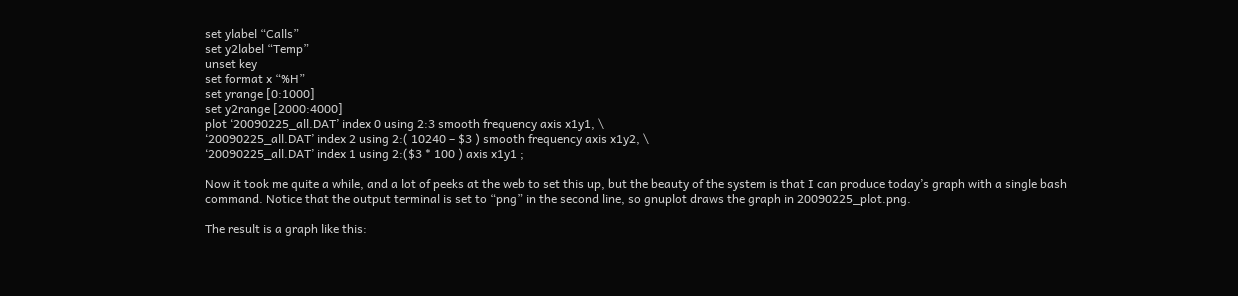set ylabel “Calls”
set y2label “Temp”
unset key
set format x “%H”
set yrange [0:1000]
set y2range [2000:4000]
plot ‘20090225_all.DAT’ index 0 using 2:3 smooth frequency axis x1y1, \
‘20090225_all.DAT’ index 2 using 2:( 10240 – $3 ) smooth frequency axis x1y2, \
‘20090225_all.DAT’ index 1 using 2:($3 * 100 ) axis x1y1 ;

Now it took me quite a while, and a lot of peeks at the web to set this up, but the beauty of the system is that I can produce today’s graph with a single bash command. Notice that the output terminal is set to “png” in the second line, so gnuplot draws the graph in 20090225_plot.png.

The result is a graph like this: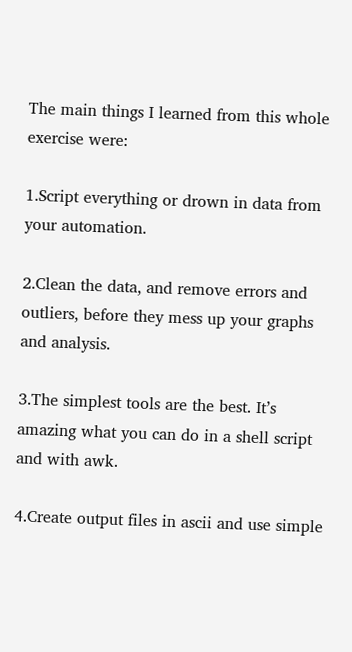The main things I learned from this whole exercise were:

1.Script everything or drown in data from your automation.

2.Clean the data, and remove errors and outliers, before they mess up your graphs and analysis.

3.The simplest tools are the best. It’s amazing what you can do in a shell script and with awk.

4.Create output files in ascii and use simple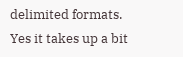delimited formats. Yes it takes up a bit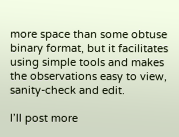more space than some obtuse binary format, but it facilitates using simple tools and makes the observations easy to view, sanity-check and edit.

I’ll post more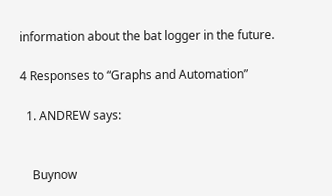information about the bat logger in the future.

4 Responses to “Graphs and Automation”

  1. ANDREW says:


    Buynow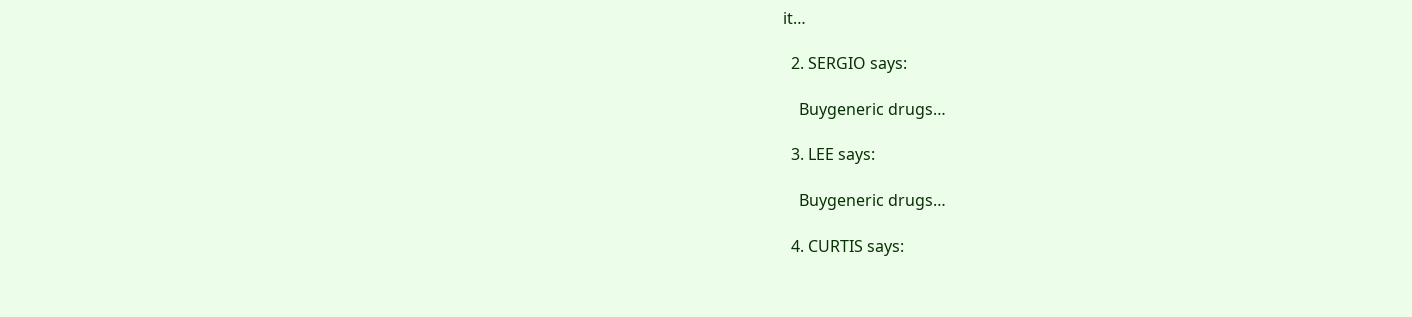it…

  2. SERGIO says:

    Buygeneric drugs…

  3. LEE says:

    Buygeneric drugs…

  4. CURTIS says: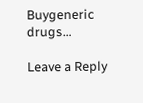Buygeneric drugs…

Leave a Reply